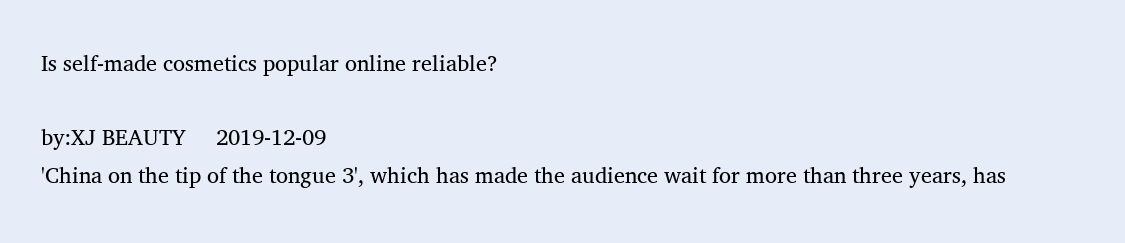Is self-made cosmetics popular online reliable?

by:XJ BEAUTY     2019-12-09
'China on the tip of the tongue 3', which has made the audience wait for more than three years, has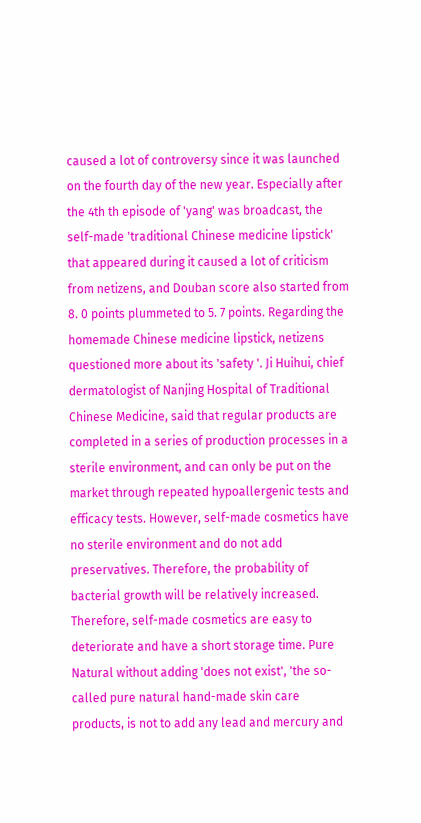caused a lot of controversy since it was launched on the fourth day of the new year. Especially after the 4th th episode of 'yang' was broadcast, the self-made 'traditional Chinese medicine lipstick' that appeared during it caused a lot of criticism from netizens, and Douban score also started from 8. 0 points plummeted to 5. 7 points. Regarding the homemade Chinese medicine lipstick, netizens questioned more about its 'safety '. Ji Huihui, chief dermatologist of Nanjing Hospital of Traditional Chinese Medicine, said that regular products are completed in a series of production processes in a sterile environment, and can only be put on the market through repeated hypoallergenic tests and efficacy tests. However, self-made cosmetics have no sterile environment and do not add preservatives. Therefore, the probability of bacterial growth will be relatively increased. Therefore, self-made cosmetics are easy to deteriorate and have a short storage time. Pure Natural without adding 'does not exist', 'the so-called pure natural hand-made skin care products, is not to add any lead and mercury and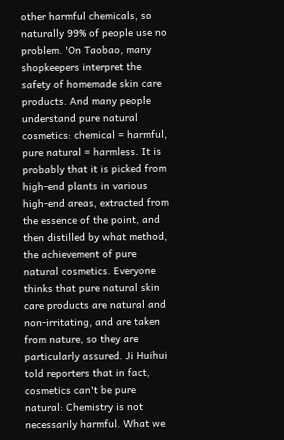other harmful chemicals, so naturally 99% of people use no problem. 'On Taobao, many shopkeepers interpret the safety of homemade skin care products. And many people understand pure natural cosmetics: chemical = harmful, pure natural = harmless. It is probably that it is picked from high-end plants in various high-end areas, extracted from the essence of the point, and then distilled by what method, the achievement of pure natural cosmetics. Everyone thinks that pure natural skin care products are natural and non-irritating, and are taken from nature, so they are particularly assured. Ji Huihui told reporters that in fact, cosmetics can't be pure natural: Chemistry is not necessarily harmful. What we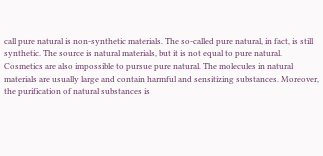call pure natural is non-synthetic materials. The so-called pure natural, in fact, is still synthetic. The source is natural materials, but it is not equal to pure natural. Cosmetics are also impossible to pursue pure natural. The molecules in natural materials are usually large and contain harmful and sensitizing substances. Moreover, the purification of natural substances is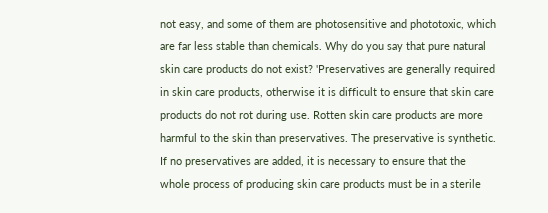not easy, and some of them are photosensitive and phototoxic, which are far less stable than chemicals. Why do you say that pure natural skin care products do not exist? 'Preservatives are generally required in skin care products, otherwise it is difficult to ensure that skin care products do not rot during use. Rotten skin care products are more harmful to the skin than preservatives. The preservative is synthetic. If no preservatives are added, it is necessary to ensure that the whole process of producing skin care products must be in a sterile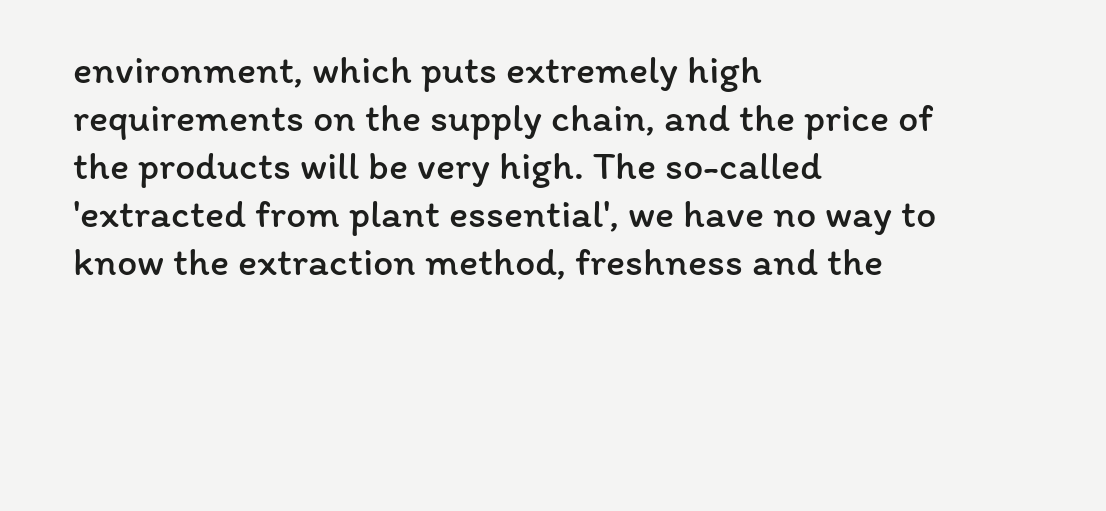environment, which puts extremely high requirements on the supply chain, and the price of the products will be very high. The so-called 'extracted from plant essential', we have no way to know the extraction method, freshness and the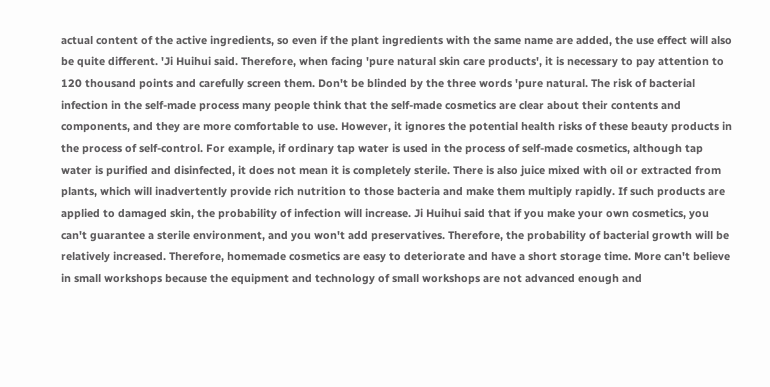actual content of the active ingredients, so even if the plant ingredients with the same name are added, the use effect will also be quite different. 'Ji Huihui said. Therefore, when facing 'pure natural skin care products', it is necessary to pay attention to 120 thousand points and carefully screen them. Don't be blinded by the three words 'pure natural. The risk of bacterial infection in the self-made process many people think that the self-made cosmetics are clear about their contents and components, and they are more comfortable to use. However, it ignores the potential health risks of these beauty products in the process of self-control. For example, if ordinary tap water is used in the process of self-made cosmetics, although tap water is purified and disinfected, it does not mean it is completely sterile. There is also juice mixed with oil or extracted from plants, which will inadvertently provide rich nutrition to those bacteria and make them multiply rapidly. If such products are applied to damaged skin, the probability of infection will increase. Ji Huihui said that if you make your own cosmetics, you can't guarantee a sterile environment, and you won't add preservatives. Therefore, the probability of bacterial growth will be relatively increased. Therefore, homemade cosmetics are easy to deteriorate and have a short storage time. More can't believe in small workshops because the equipment and technology of small workshops are not advanced enough and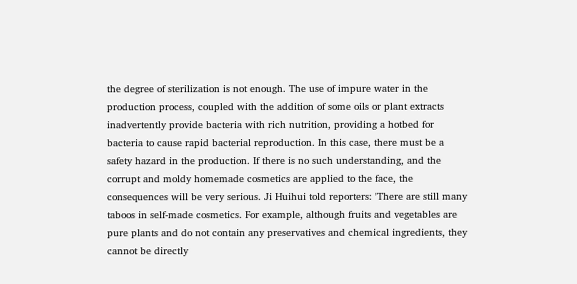the degree of sterilization is not enough. The use of impure water in the production process, coupled with the addition of some oils or plant extracts inadvertently provide bacteria with rich nutrition, providing a hotbed for bacteria to cause rapid bacterial reproduction. In this case, there must be a safety hazard in the production. If there is no such understanding, and the corrupt and moldy homemade cosmetics are applied to the face, the consequences will be very serious. Ji Huihui told reporters: 'There are still many taboos in self-made cosmetics. For example, although fruits and vegetables are pure plants and do not contain any preservatives and chemical ingredients, they cannot be directly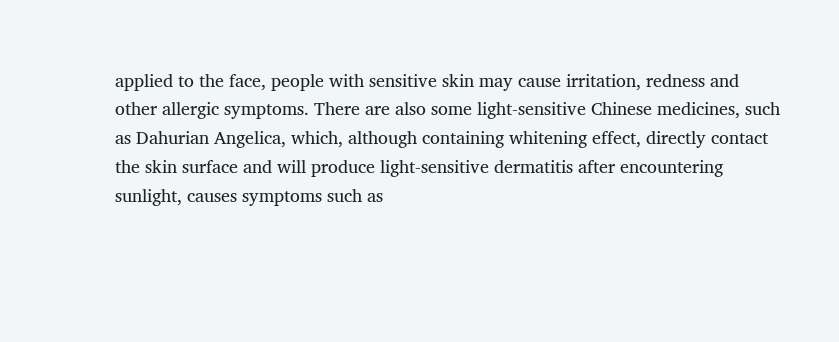applied to the face, people with sensitive skin may cause irritation, redness and other allergic symptoms. There are also some light-sensitive Chinese medicines, such as Dahurian Angelica, which, although containing whitening effect, directly contact the skin surface and will produce light-sensitive dermatitis after encountering sunlight, causes symptoms such as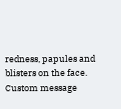redness, papules and blisters on the face.
Custom message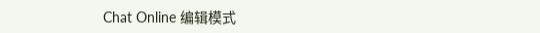Chat Online 编辑模式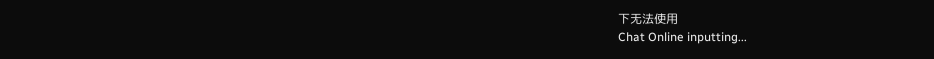下无法使用
Chat Online inputting...